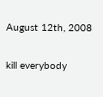August 12th, 2008

kill everybody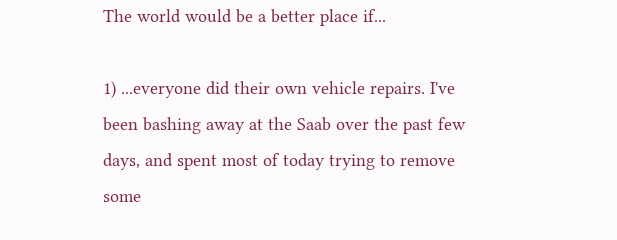The world would be a better place if...

1) ...everyone did their own vehicle repairs. I've been bashing away at the Saab over the past few days, and spent most of today trying to remove some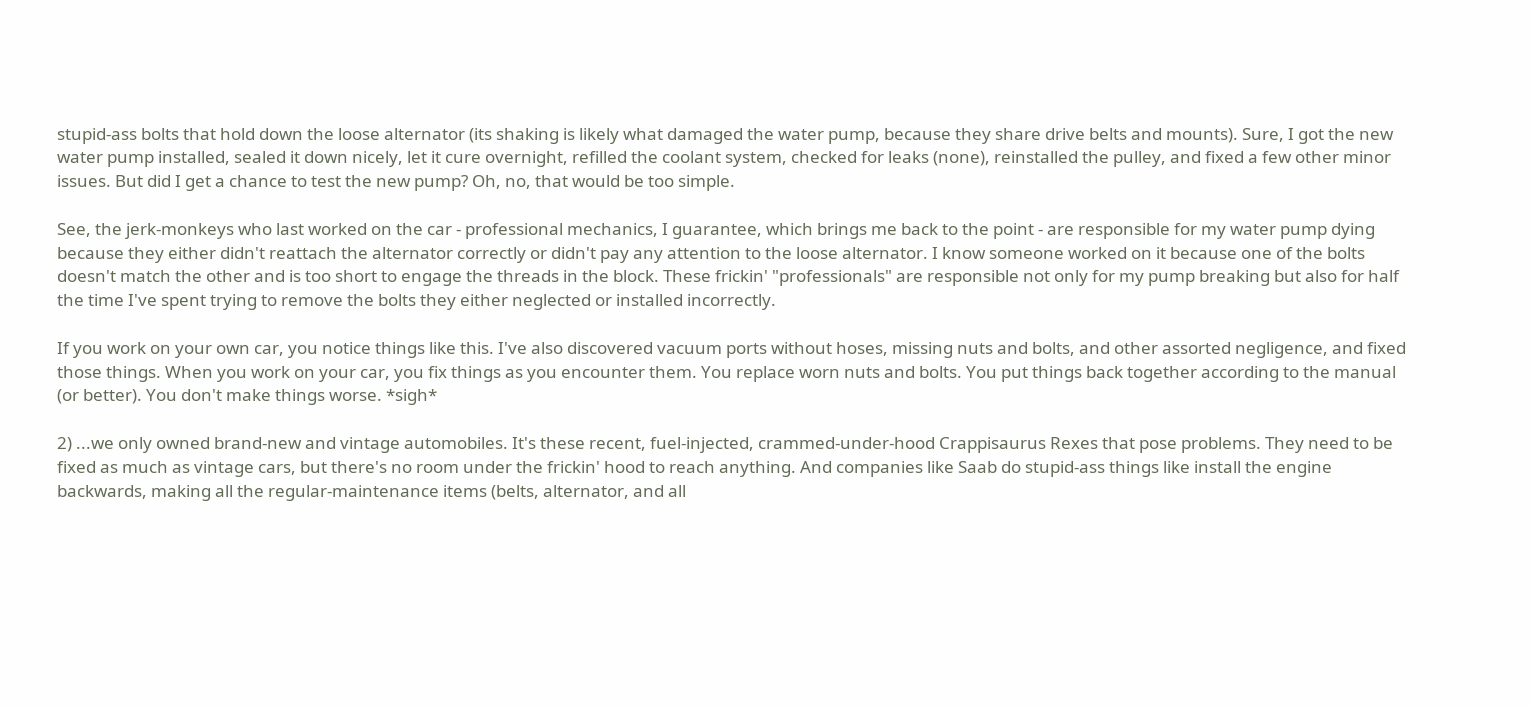stupid-ass bolts that hold down the loose alternator (its shaking is likely what damaged the water pump, because they share drive belts and mounts). Sure, I got the new water pump installed, sealed it down nicely, let it cure overnight, refilled the coolant system, checked for leaks (none), reinstalled the pulley, and fixed a few other minor issues. But did I get a chance to test the new pump? Oh, no, that would be too simple.

See, the jerk-monkeys who last worked on the car - professional mechanics, I guarantee, which brings me back to the point - are responsible for my water pump dying because they either didn't reattach the alternator correctly or didn't pay any attention to the loose alternator. I know someone worked on it because one of the bolts doesn't match the other and is too short to engage the threads in the block. These frickin' "professionals" are responsible not only for my pump breaking but also for half the time I've spent trying to remove the bolts they either neglected or installed incorrectly.

If you work on your own car, you notice things like this. I've also discovered vacuum ports without hoses, missing nuts and bolts, and other assorted negligence, and fixed those things. When you work on your car, you fix things as you encounter them. You replace worn nuts and bolts. You put things back together according to the manual (or better). You don't make things worse. *sigh*

2) ...we only owned brand-new and vintage automobiles. It's these recent, fuel-injected, crammed-under-hood Crappisaurus Rexes that pose problems. They need to be fixed as much as vintage cars, but there's no room under the frickin' hood to reach anything. And companies like Saab do stupid-ass things like install the engine backwards, making all the regular-maintenance items (belts, alternator, and all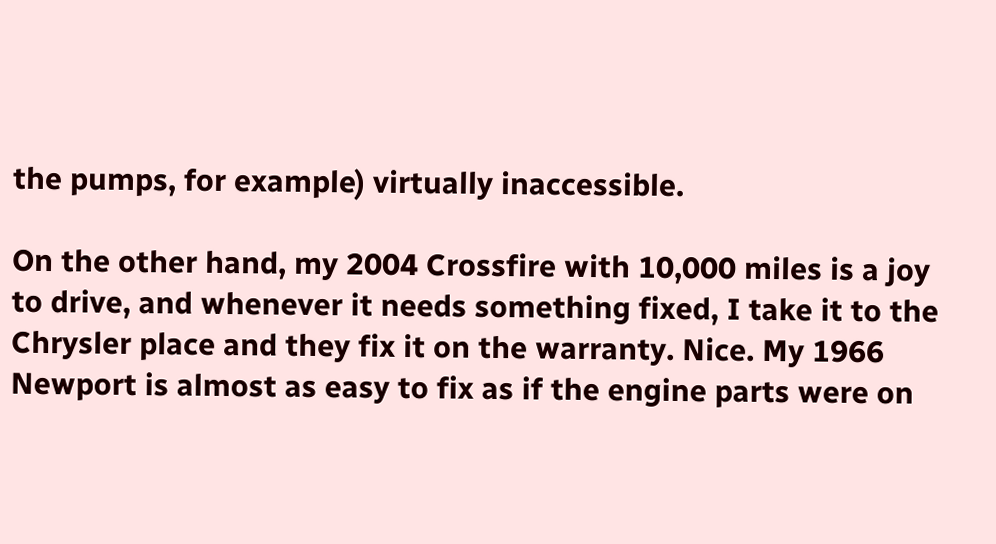the pumps, for example) virtually inaccessible.

On the other hand, my 2004 Crossfire with 10,000 miles is a joy to drive, and whenever it needs something fixed, I take it to the Chrysler place and they fix it on the warranty. Nice. My 1966 Newport is almost as easy to fix as if the engine parts were on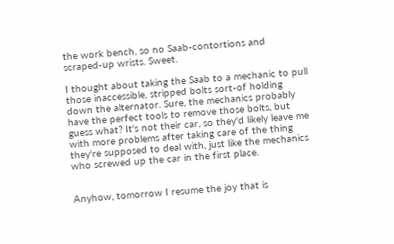the work bench, so no Saab-contortions and scraped-up wrists. Sweet.

I thought about taking the Saab to a mechanic to pull those inaccessible, stripped bolts sort-of holding down the alternator. Sure, the mechanics probably have the perfect tools to remove those bolts, but guess what? It's not their car, so they'd likely leave me with more problems after taking care of the thing they're supposed to deal with, just like the mechanics who screwed up the car in the first place.


Anyhow, tomorrow I resume the joy that is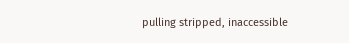pulling stripped, inaccessible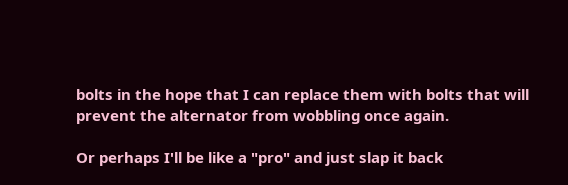bolts in the hope that I can replace them with bolts that will prevent the alternator from wobbling once again.

Or perhaps I'll be like a "pro" and just slap it back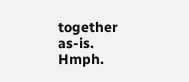together as-is. Hmph.